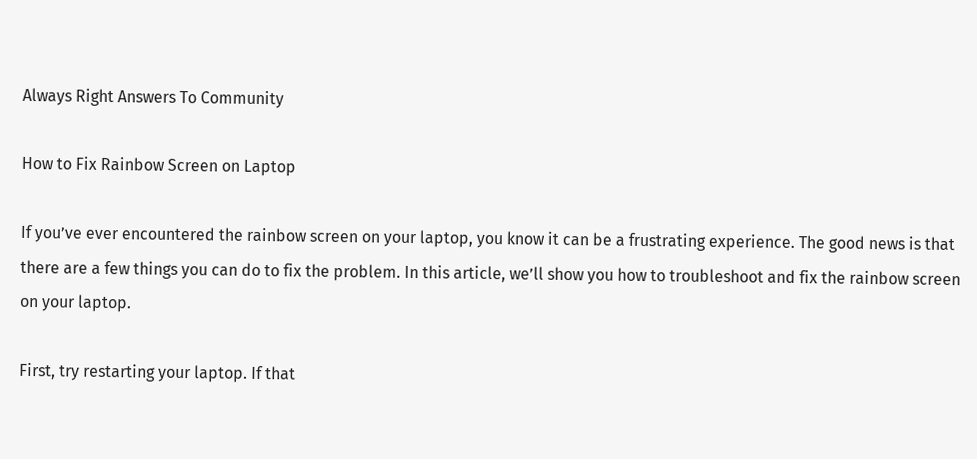Always Right Answers To Community

How to Fix Rainbow Screen on Laptop

If you’ve ever encountered the rainbow screen on your laptop, you know it can be a frustrating experience. The good news is that there are a few things you can do to fix the problem. In this article, we’ll show you how to troubleshoot and fix the rainbow screen on your laptop.

First, try restarting your laptop. If that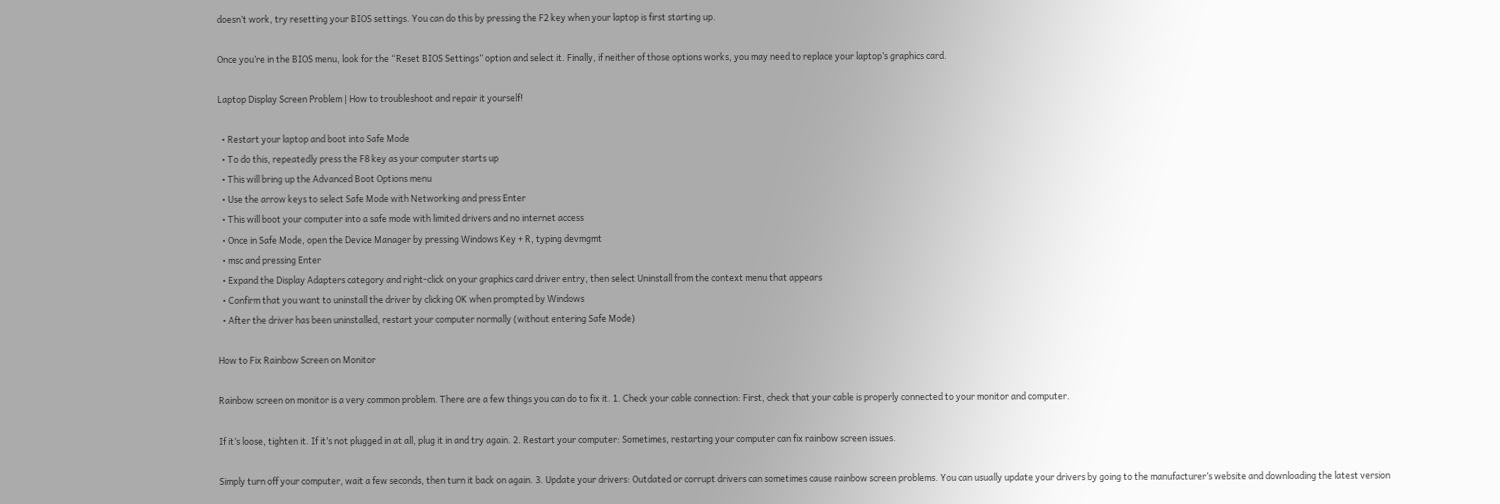doesn’t work, try resetting your BIOS settings. You can do this by pressing the F2 key when your laptop is first starting up.

Once you’re in the BIOS menu, look for the “Reset BIOS Settings” option and select it. Finally, if neither of those options works, you may need to replace your laptop’s graphics card.

Laptop Display Screen Problem | How to troubleshoot and repair it yourself!

  • Restart your laptop and boot into Safe Mode
  • To do this, repeatedly press the F8 key as your computer starts up
  • This will bring up the Advanced Boot Options menu
  • Use the arrow keys to select Safe Mode with Networking and press Enter
  • This will boot your computer into a safe mode with limited drivers and no internet access
  • Once in Safe Mode, open the Device Manager by pressing Windows Key + R, typing devmgmt
  • msc and pressing Enter
  • Expand the Display Adapters category and right-click on your graphics card driver entry, then select Uninstall from the context menu that appears
  • Confirm that you want to uninstall the driver by clicking OK when prompted by Windows
  • After the driver has been uninstalled, restart your computer normally (without entering Safe Mode)

How to Fix Rainbow Screen on Monitor

Rainbow screen on monitor is a very common problem. There are a few things you can do to fix it. 1. Check your cable connection: First, check that your cable is properly connected to your monitor and computer.

If it’s loose, tighten it. If it’s not plugged in at all, plug it in and try again. 2. Restart your computer: Sometimes, restarting your computer can fix rainbow screen issues.

Simply turn off your computer, wait a few seconds, then turn it back on again. 3. Update your drivers: Outdated or corrupt drivers can sometimes cause rainbow screen problems. You can usually update your drivers by going to the manufacturer’s website and downloading the latest version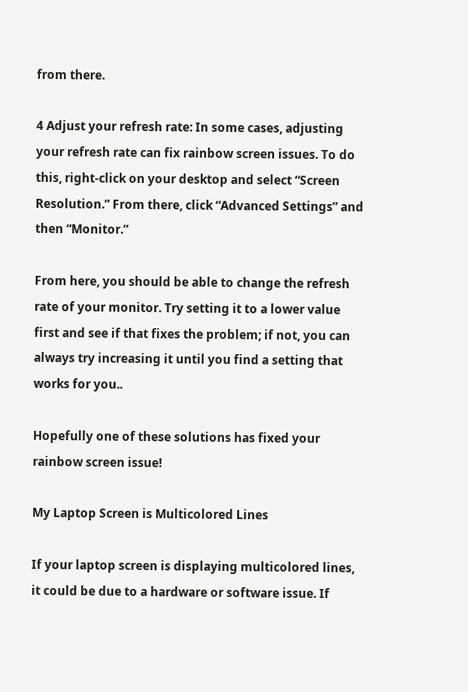from there.

4 Adjust your refresh rate: In some cases, adjusting your refresh rate can fix rainbow screen issues. To do this, right-click on your desktop and select “Screen Resolution.” From there, click “Advanced Settings” and then “Monitor.”

From here, you should be able to change the refresh rate of your monitor. Try setting it to a lower value first and see if that fixes the problem; if not, you can always try increasing it until you find a setting that works for you..

Hopefully one of these solutions has fixed your rainbow screen issue!

My Laptop Screen is Multicolored Lines

If your laptop screen is displaying multicolored lines, it could be due to a hardware or software issue. If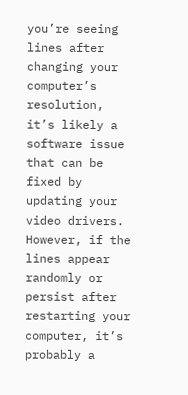you’re seeing lines after changing your computer’s resolution, it’s likely a software issue that can be fixed by updating your video drivers. However, if the lines appear randomly or persist after restarting your computer, it’s probably a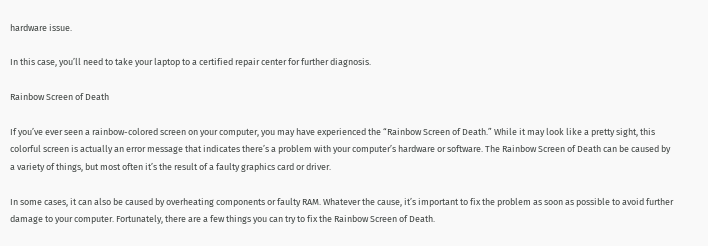hardware issue.

In this case, you’ll need to take your laptop to a certified repair center for further diagnosis.

Rainbow Screen of Death

If you’ve ever seen a rainbow-colored screen on your computer, you may have experienced the “Rainbow Screen of Death.” While it may look like a pretty sight, this colorful screen is actually an error message that indicates there’s a problem with your computer’s hardware or software. The Rainbow Screen of Death can be caused by a variety of things, but most often it’s the result of a faulty graphics card or driver.

In some cases, it can also be caused by overheating components or faulty RAM. Whatever the cause, it’s important to fix the problem as soon as possible to avoid further damage to your computer. Fortunately, there are a few things you can try to fix the Rainbow Screen of Death.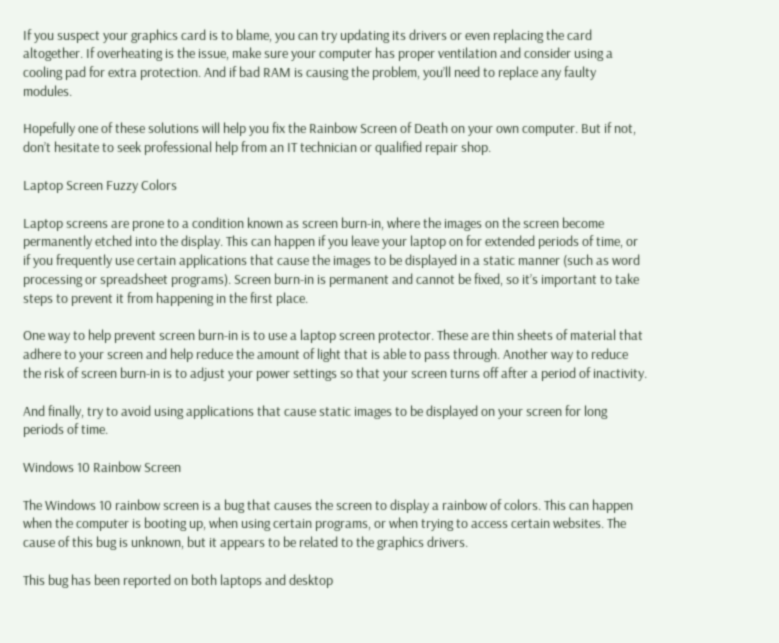If you suspect your graphics card is to blame, you can try updating its drivers or even replacing the card altogether. If overheating is the issue, make sure your computer has proper ventilation and consider using a cooling pad for extra protection. And if bad RAM is causing the problem, you’ll need to replace any faulty modules.

Hopefully one of these solutions will help you fix the Rainbow Screen of Death on your own computer. But if not, don’t hesitate to seek professional help from an IT technician or qualified repair shop.

Laptop Screen Fuzzy Colors

Laptop screens are prone to a condition known as screen burn-in, where the images on the screen become permanently etched into the display. This can happen if you leave your laptop on for extended periods of time, or if you frequently use certain applications that cause the images to be displayed in a static manner (such as word processing or spreadsheet programs). Screen burn-in is permanent and cannot be fixed, so it’s important to take steps to prevent it from happening in the first place.

One way to help prevent screen burn-in is to use a laptop screen protector. These are thin sheets of material that adhere to your screen and help reduce the amount of light that is able to pass through. Another way to reduce the risk of screen burn-in is to adjust your power settings so that your screen turns off after a period of inactivity.

And finally, try to avoid using applications that cause static images to be displayed on your screen for long periods of time.

Windows 10 Rainbow Screen

The Windows 10 rainbow screen is a bug that causes the screen to display a rainbow of colors. This can happen when the computer is booting up, when using certain programs, or when trying to access certain websites. The cause of this bug is unknown, but it appears to be related to the graphics drivers.

This bug has been reported on both laptops and desktop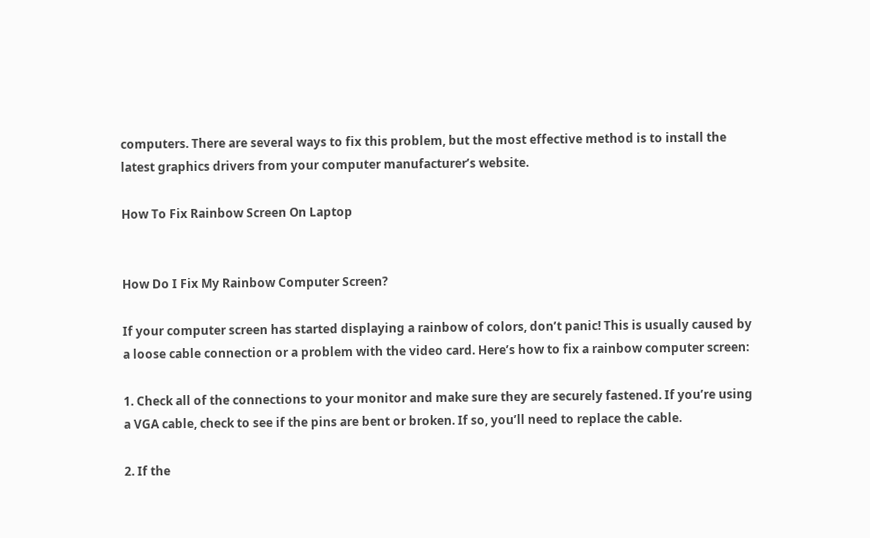computers. There are several ways to fix this problem, but the most effective method is to install the latest graphics drivers from your computer manufacturer’s website.

How To Fix Rainbow Screen On Laptop


How Do I Fix My Rainbow Computer Screen?

If your computer screen has started displaying a rainbow of colors, don’t panic! This is usually caused by a loose cable connection or a problem with the video card. Here’s how to fix a rainbow computer screen:

1. Check all of the connections to your monitor and make sure they are securely fastened. If you’re using a VGA cable, check to see if the pins are bent or broken. If so, you’ll need to replace the cable.

2. If the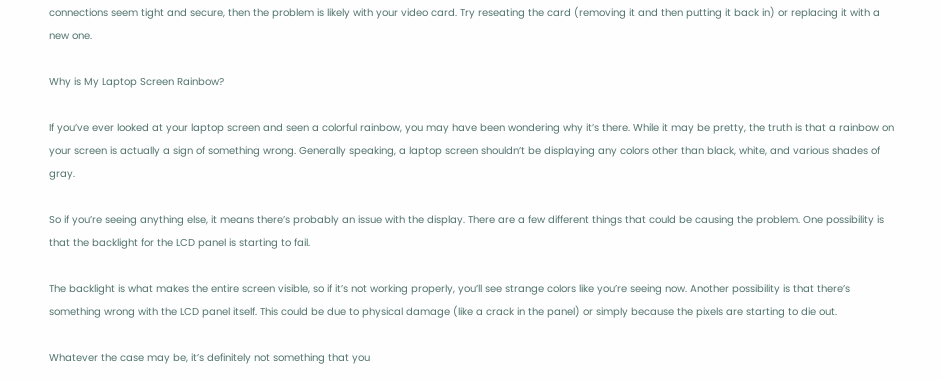connections seem tight and secure, then the problem is likely with your video card. Try reseating the card (removing it and then putting it back in) or replacing it with a new one.

Why is My Laptop Screen Rainbow?

If you’ve ever looked at your laptop screen and seen a colorful rainbow, you may have been wondering why it’s there. While it may be pretty, the truth is that a rainbow on your screen is actually a sign of something wrong. Generally speaking, a laptop screen shouldn’t be displaying any colors other than black, white, and various shades of gray.

So if you’re seeing anything else, it means there’s probably an issue with the display. There are a few different things that could be causing the problem. One possibility is that the backlight for the LCD panel is starting to fail.

The backlight is what makes the entire screen visible, so if it’s not working properly, you’ll see strange colors like you’re seeing now. Another possibility is that there’s something wrong with the LCD panel itself. This could be due to physical damage (like a crack in the panel) or simply because the pixels are starting to die out.

Whatever the case may be, it’s definitely not something that you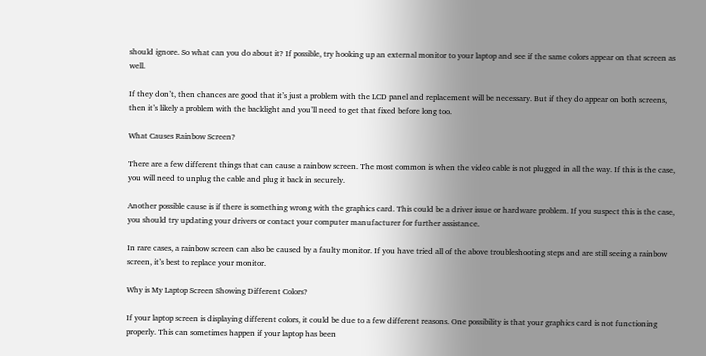should ignore. So what can you do about it? If possible, try hooking up an external monitor to your laptop and see if the same colors appear on that screen as well.

If they don’t, then chances are good that it’s just a problem with the LCD panel and replacement will be necessary. But if they do appear on both screens, then it’s likely a problem with the backlight and you’ll need to get that fixed before long too.

What Causes Rainbow Screen?

There are a few different things that can cause a rainbow screen. The most common is when the video cable is not plugged in all the way. If this is the case, you will need to unplug the cable and plug it back in securely.

Another possible cause is if there is something wrong with the graphics card. This could be a driver issue or hardware problem. If you suspect this is the case, you should try updating your drivers or contact your computer manufacturer for further assistance.

In rare cases, a rainbow screen can also be caused by a faulty monitor. If you have tried all of the above troubleshooting steps and are still seeing a rainbow screen, it’s best to replace your monitor.

Why is My Laptop Screen Showing Different Colors?

If your laptop screen is displaying different colors, it could be due to a few different reasons. One possibility is that your graphics card is not functioning properly. This can sometimes happen if your laptop has been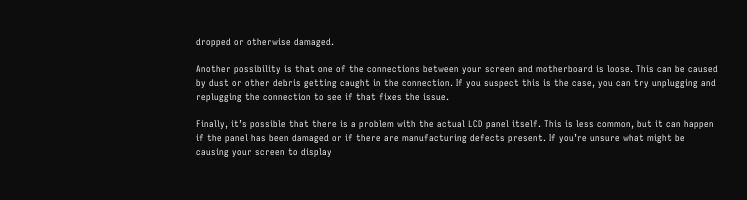dropped or otherwise damaged.

Another possibility is that one of the connections between your screen and motherboard is loose. This can be caused by dust or other debris getting caught in the connection. If you suspect this is the case, you can try unplugging and replugging the connection to see if that fixes the issue.

Finally, it’s possible that there is a problem with the actual LCD panel itself. This is less common, but it can happen if the panel has been damaged or if there are manufacturing defects present. If you’re unsure what might be causing your screen to display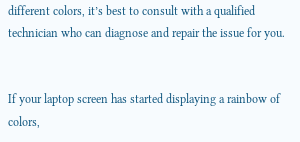different colors, it’s best to consult with a qualified technician who can diagnose and repair the issue for you.


If your laptop screen has started displaying a rainbow of colors,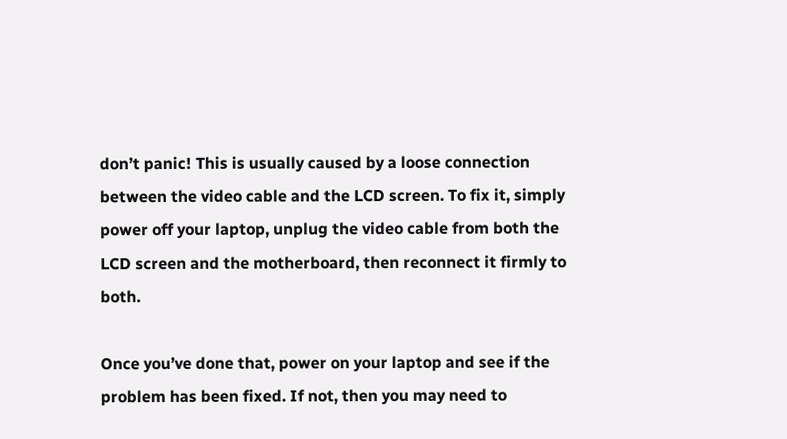don’t panic! This is usually caused by a loose connection between the video cable and the LCD screen. To fix it, simply power off your laptop, unplug the video cable from both the LCD screen and the motherboard, then reconnect it firmly to both.

Once you’ve done that, power on your laptop and see if the problem has been fixed. If not, then you may need to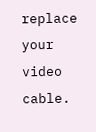replace your video cable.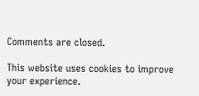Comments are closed.

This website uses cookies to improve your experience.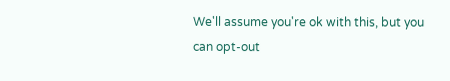We'll assume you're ok with this, but you can opt-out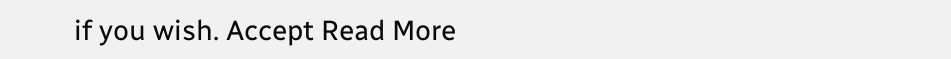if you wish. Accept Read More